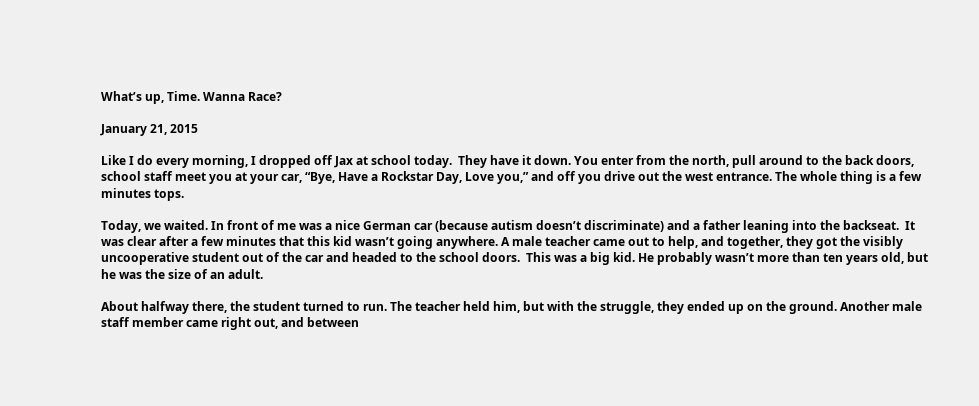What’s up, Time. Wanna Race?

January 21, 2015

Like I do every morning, I dropped off Jax at school today.  They have it down. You enter from the north, pull around to the back doors, school staff meet you at your car, “Bye, Have a Rockstar Day, Love you,” and off you drive out the west entrance. The whole thing is a few minutes tops.

Today, we waited. In front of me was a nice German car (because autism doesn’t discriminate) and a father leaning into the backseat.  It was clear after a few minutes that this kid wasn’t going anywhere. A male teacher came out to help, and together, they got the visibly uncooperative student out of the car and headed to the school doors.  This was a big kid. He probably wasn’t more than ten years old, but he was the size of an adult.

About halfway there, the student turned to run. The teacher held him, but with the struggle, they ended up on the ground. Another male staff member came right out, and between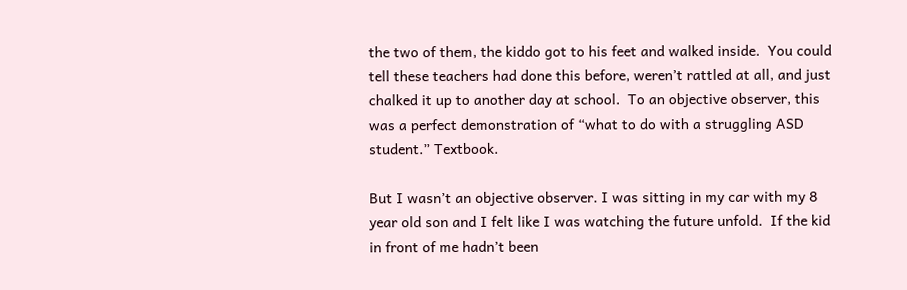the two of them, the kiddo got to his feet and walked inside.  You could tell these teachers had done this before, weren’t rattled at all, and just chalked it up to another day at school.  To an objective observer, this was a perfect demonstration of “what to do with a struggling ASD student.” Textbook.

But I wasn’t an objective observer. I was sitting in my car with my 8 year old son and I felt like I was watching the future unfold.  If the kid in front of me hadn’t been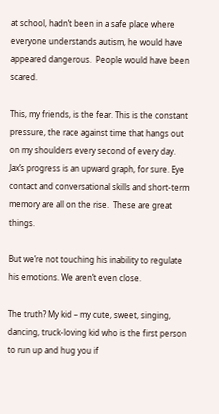at school, hadn’t been in a safe place where everyone understands autism, he would have appeared dangerous.  People would have been scared.

This, my friends, is the fear. This is the constant pressure, the race against time that hangs out on my shoulders every second of every day.  Jax’s progress is an upward graph, for sure. Eye contact and conversational skills and short-term memory are all on the rise.  These are great things.

But we’re not touching his inability to regulate his emotions. We aren’t even close.

The truth? My kid – my cute, sweet, singing, dancing, truck-loving kid who is the first person to run up and hug you if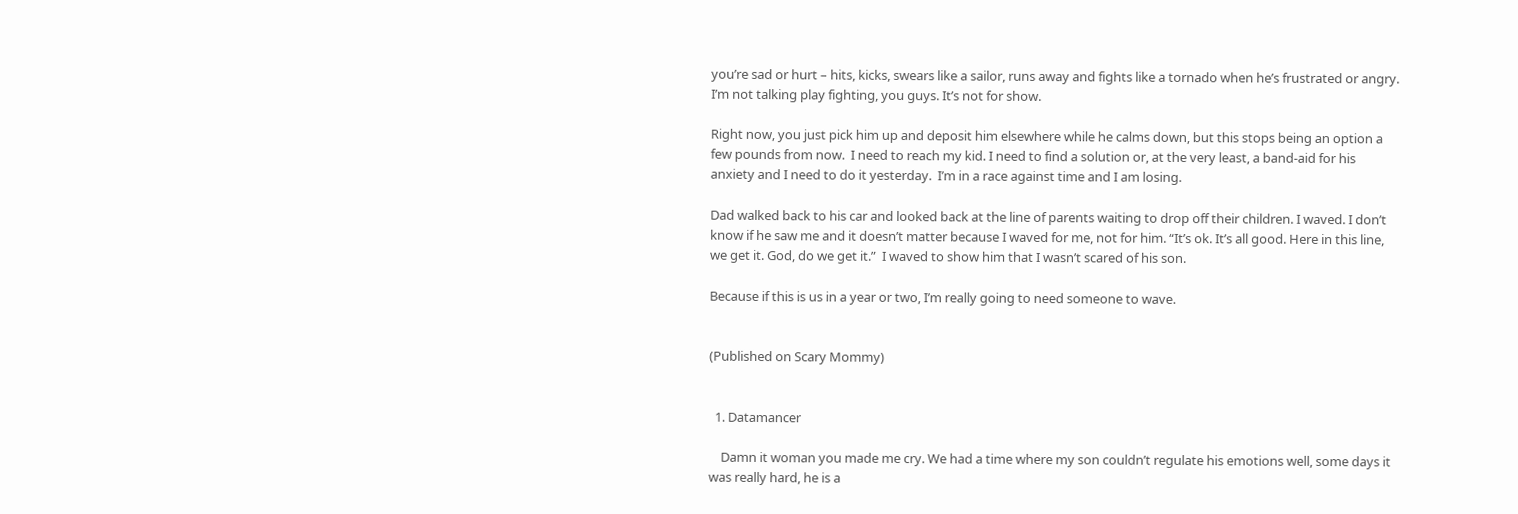you’re sad or hurt – hits, kicks, swears like a sailor, runs away and fights like a tornado when he’s frustrated or angry.  I’m not talking play fighting, you guys. It’s not for show.

Right now, you just pick him up and deposit him elsewhere while he calms down, but this stops being an option a few pounds from now.  I need to reach my kid. I need to find a solution or, at the very least, a band-aid for his anxiety and I need to do it yesterday.  I’m in a race against time and I am losing.

Dad walked back to his car and looked back at the line of parents waiting to drop off their children. I waved. I don’t know if he saw me and it doesn’t matter because I waved for me, not for him. “It’s ok. It’s all good. Here in this line, we get it. God, do we get it.”  I waved to show him that I wasn’t scared of his son.

Because if this is us in a year or two, I’m really going to need someone to wave.


(Published on Scary Mommy)


  1. Datamancer

    Damn it woman you made me cry. We had a time where my son couldn’t regulate his emotions well, some days it was really hard, he is a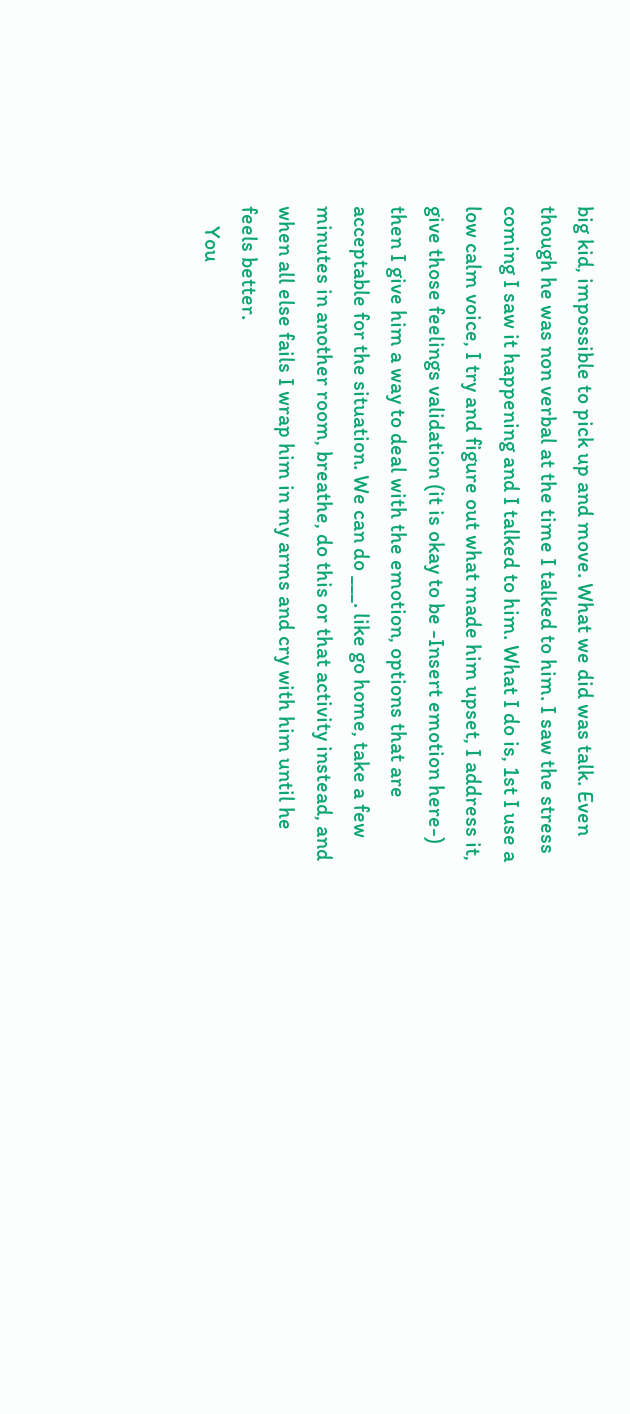big kid, impossible to pick up and move. What we did was talk. Even though he was non verbal at the time I talked to him. I saw the stress coming I saw it happening and I talked to him. What I do is, 1st I use a low calm voice, I try and figure out what made him upset, I address it, give those feelings validation (it is okay to be -Insert emotion here-) then I give him a way to deal with the emotion, options that are acceptable for the situation. We can do ___. like go home, take a few minutes in another room, breathe, do this or that activity instead, and when all else fails I wrap him in my arms and cry with him until he feels better.
    You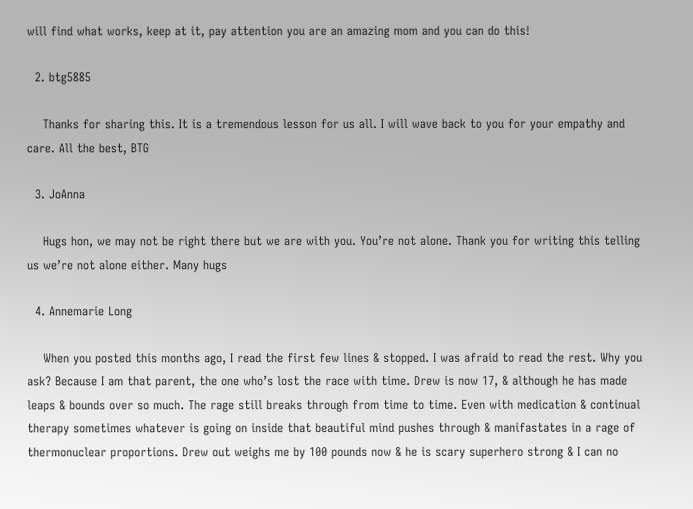will find what works, keep at it, pay attention you are an amazing mom and you can do this!

  2. btg5885

    Thanks for sharing this. It is a tremendous lesson for us all. I will wave back to you for your empathy and care. All the best, BTG

  3. JoAnna

    Hugs hon, we may not be right there but we are with you. You’re not alone. Thank you for writing this telling us we’re not alone either. Many hugs

  4. Annemarie Long

    When you posted this months ago, I read the first few lines & stopped. I was afraid to read the rest. Why you ask? Because I am that parent, the one who’s lost the race with time. Drew is now 17, & although he has made leaps & bounds over so much. The rage still breaks through from time to time. Even with medication & continual therapy sometimes whatever is going on inside that beautiful mind pushes through & manifastates in a rage of thermonuclear proportions. Drew out weighs me by 100 pounds now & he is scary superhero strong & I can no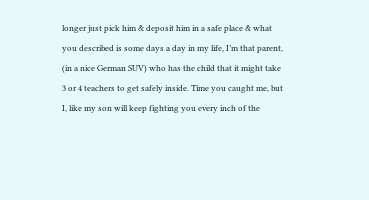longer just pick him & deposit him in a safe place & what you described is some days a day in my life, I’m that parent, (in a nice German SUV) who has the child that it might take 3 or 4 teachers to get safely inside. Time you caught me, but I, like my son will keep fighting you every inch of the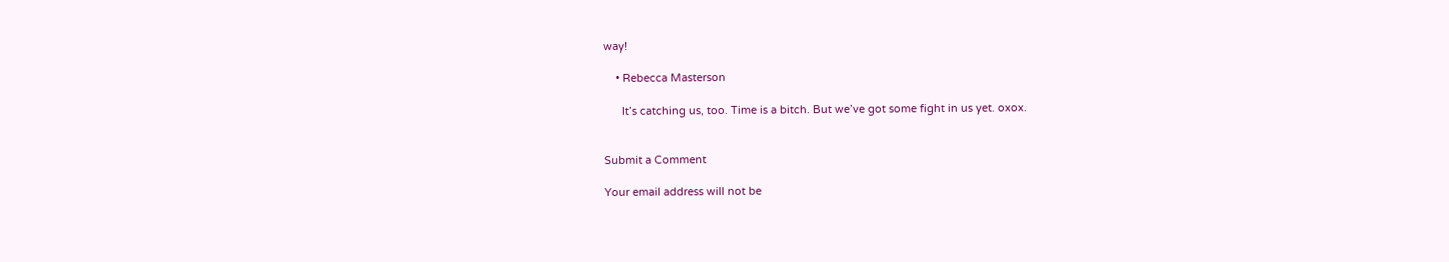way!

    • Rebecca Masterson

      It’s catching us, too. Time is a bitch. But we’ve got some fight in us yet. oxox.


Submit a Comment

Your email address will not be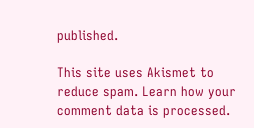published.

This site uses Akismet to reduce spam. Learn how your comment data is processed.